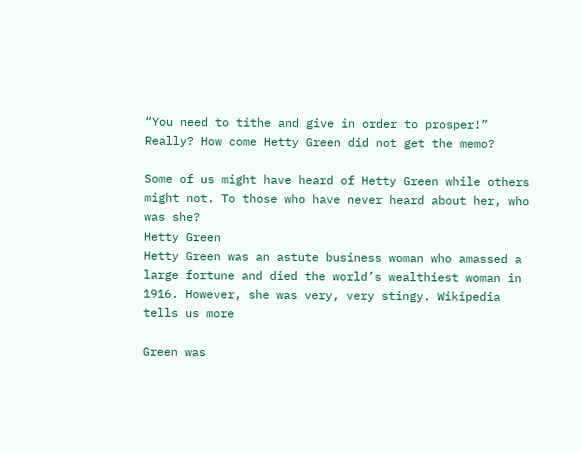“You need to tithe and give in order to prosper!” Really? How come Hetty Green did not get the memo?

Some of us might have heard of Hetty Green while others might not. To those who have never heard about her, who was she?
Hetty Green
Hetty Green was an astute business woman who amassed a large fortune and died the world’s wealthiest woman in 1916. However, she was very, very stingy. Wikipedia tells us more

Green was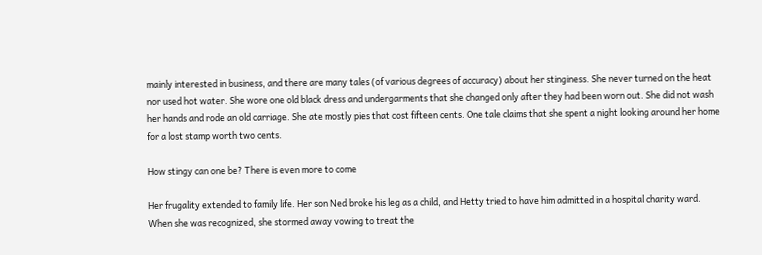mainly interested in business, and there are many tales (of various degrees of accuracy) about her stinginess. She never turned on the heat nor used hot water. She wore one old black dress and undergarments that she changed only after they had been worn out. She did not wash her hands and rode an old carriage. She ate mostly pies that cost fifteen cents. One tale claims that she spent a night looking around her home for a lost stamp worth two cents.

How stingy can one be? There is even more to come

Her frugality extended to family life. Her son Ned broke his leg as a child, and Hetty tried to have him admitted in a hospital charity ward. When she was recognized, she stormed away vowing to treat the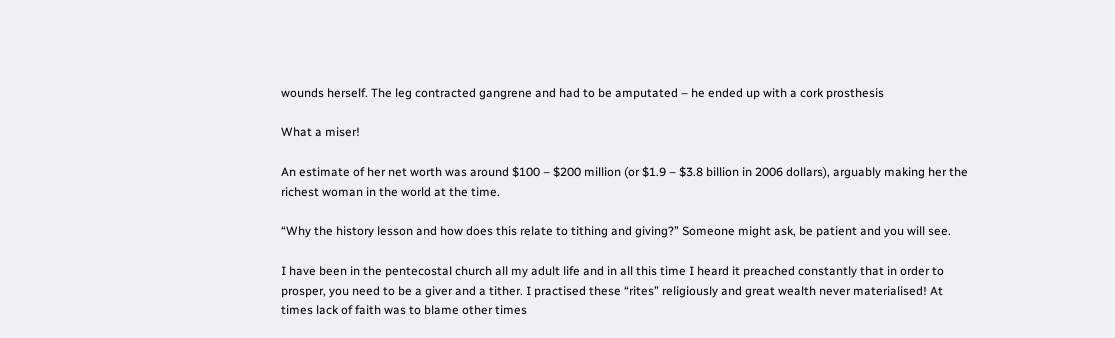wounds herself. The leg contracted gangrene and had to be amputated – he ended up with a cork prosthesis

What a miser!

An estimate of her net worth was around $100 – $200 million (or $1.9 – $3.8 billion in 2006 dollars), arguably making her the richest woman in the world at the time.

“Why the history lesson and how does this relate to tithing and giving?” Someone might ask, be patient and you will see.

I have been in the pentecostal church all my adult life and in all this time I heard it preached constantly that in order to prosper, you need to be a giver and a tither. I practised these “rites” religiously and great wealth never materialised! At times lack of faith was to blame other times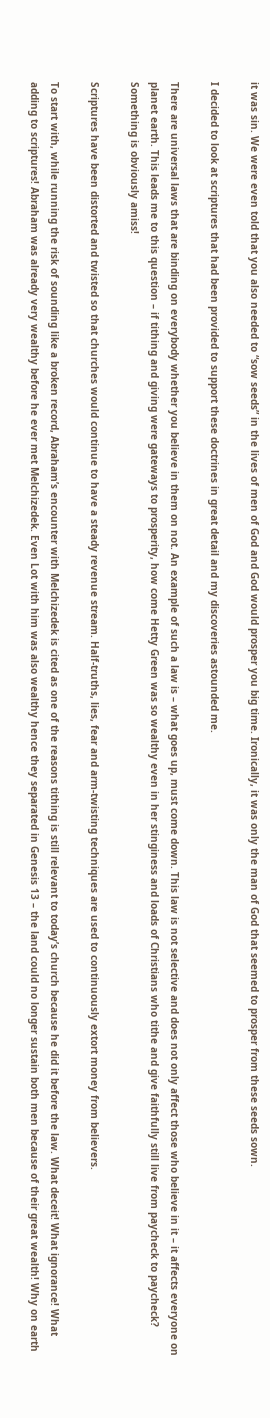it was sin. We were even told that you also needed to “sow seeds” in the lives of men of God and God would prosper you big time. Ironically, it was only the man of God that seemed to prosper from these seeds sown.

I decided to look at scriptures that had been provided to support these doctrines in great detail and my discoveries astounded me.

There are universal laws that are binding on everybody whether you believe in them on not. An example of such a law is – what goes up, must come down. This law is not selective and does not only affect those who believe in it – it affects everyone on planet earth. This leads me to this question – if tithing and giving were gateways to prosperity, how come Hetty Green was so wealthy even in her stinginess and loads of Christians who tithe and give faithfully still live from paycheck to paycheck? Something is obviously amiss!

Scriptures have been distorted and twisted so that churches would continue to have a steady revenue stream. Half-truths, lies, fear and arm-twisting techniques are used to continuously extort money from believers.

To start with, while running the risk of sounding like a broken record, Abraham’s encounter with Melchizedek is cited as one of the reasons tithing is still relevant to today’s church because he did it before the law. What deceit! What ignorance! What adding to scriptures! Abraham was already very wealthy before he ever met Melchizedek. Even Lot with him was also wealthy hence they separated in Genesis 13 – the land could no longer sustain both men because of their great wealth! Why on earth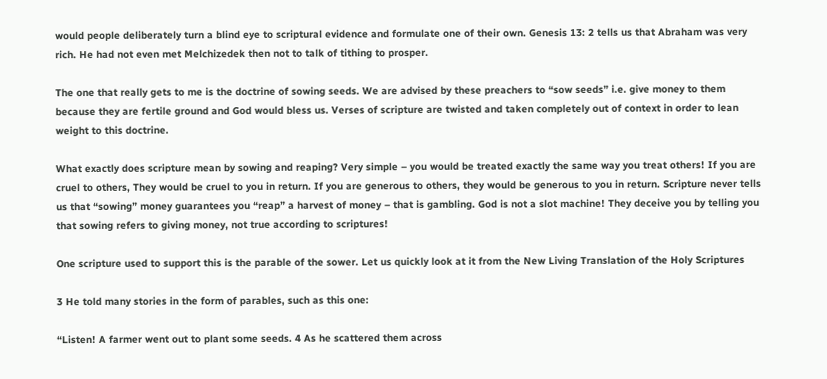would people deliberately turn a blind eye to scriptural evidence and formulate one of their own. Genesis 13: 2 tells us that Abraham was very rich. He had not even met Melchizedek then not to talk of tithing to prosper.

The one that really gets to me is the doctrine of sowing seeds. We are advised by these preachers to “sow seeds” i.e. give money to them because they are fertile ground and God would bless us. Verses of scripture are twisted and taken completely out of context in order to lean weight to this doctrine.

What exactly does scripture mean by sowing and reaping? Very simple – you would be treated exactly the same way you treat others! If you are cruel to others, They would be cruel to you in return. If you are generous to others, they would be generous to you in return. Scripture never tells us that “sowing” money guarantees you “reap” a harvest of money – that is gambling. God is not a slot machine! They deceive you by telling you that sowing refers to giving money, not true according to scriptures!

One scripture used to support this is the parable of the sower. Let us quickly look at it from the New Living Translation of the Holy Scriptures

3 He told many stories in the form of parables, such as this one:

“Listen! A farmer went out to plant some seeds. 4 As he scattered them across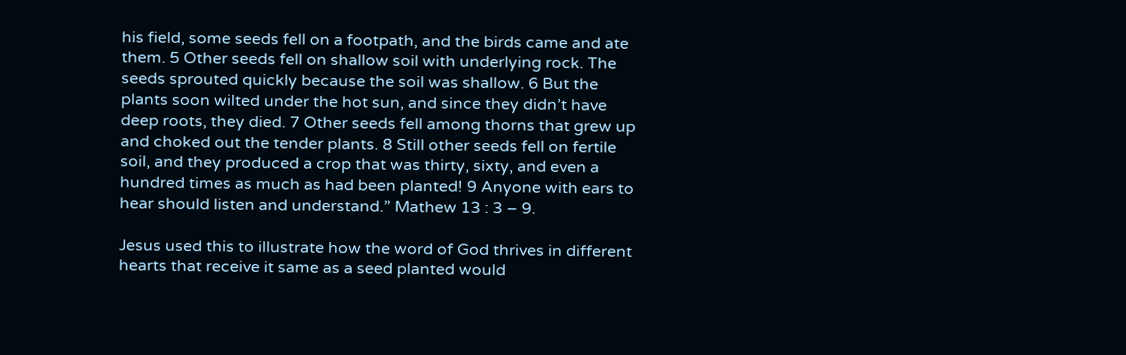his field, some seeds fell on a footpath, and the birds came and ate them. 5 Other seeds fell on shallow soil with underlying rock. The seeds sprouted quickly because the soil was shallow. 6 But the plants soon wilted under the hot sun, and since they didn’t have deep roots, they died. 7 Other seeds fell among thorns that grew up and choked out the tender plants. 8 Still other seeds fell on fertile soil, and they produced a crop that was thirty, sixty, and even a hundred times as much as had been planted! 9 Anyone with ears to hear should listen and understand.” Mathew 13 : 3 – 9.

Jesus used this to illustrate how the word of God thrives in different hearts that receive it same as a seed planted would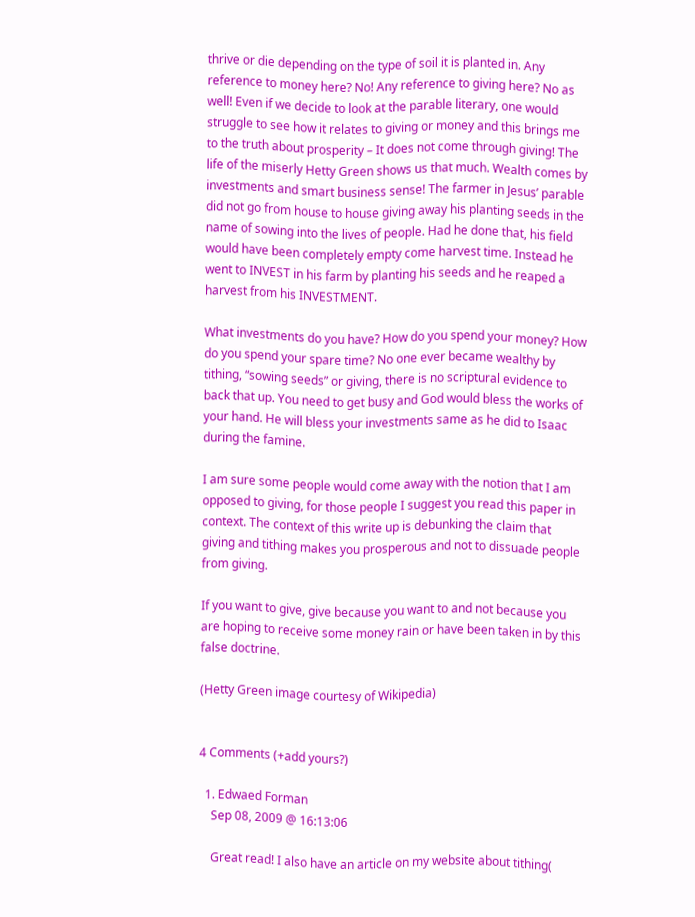thrive or die depending on the type of soil it is planted in. Any reference to money here? No! Any reference to giving here? No as well! Even if we decide to look at the parable literary, one would struggle to see how it relates to giving or money and this brings me to the truth about prosperity – It does not come through giving! The life of the miserly Hetty Green shows us that much. Wealth comes by investments and smart business sense! The farmer in Jesus’ parable did not go from house to house giving away his planting seeds in the name of sowing into the lives of people. Had he done that, his field would have been completely empty come harvest time. Instead he went to INVEST in his farm by planting his seeds and he reaped a harvest from his INVESTMENT.

What investments do you have? How do you spend your money? How do you spend your spare time? No one ever became wealthy by tithing, “sowing seeds” or giving, there is no scriptural evidence to back that up. You need to get busy and God would bless the works of your hand. He will bless your investments same as he did to Isaac during the famine.

I am sure some people would come away with the notion that I am opposed to giving, for those people I suggest you read this paper in context. The context of this write up is debunking the claim that giving and tithing makes you prosperous and not to dissuade people from giving.

If you want to give, give because you want to and not because you are hoping to receive some money rain or have been taken in by this false doctrine.

(Hetty Green image courtesy of Wikipedia)


4 Comments (+add yours?)

  1. Edwaed Forman
    Sep 08, 2009 @ 16:13:06

    Great read! I also have an article on my website about tithing(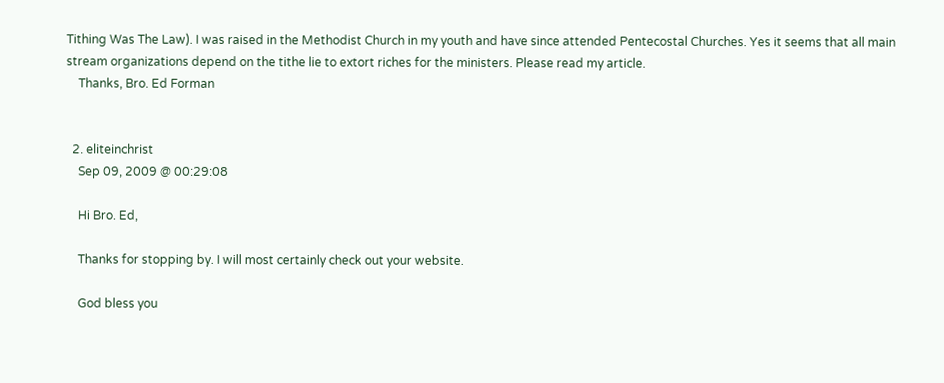Tithing Was The Law). I was raised in the Methodist Church in my youth and have since attended Pentecostal Churches. Yes it seems that all main stream organizations depend on the tithe lie to extort riches for the ministers. Please read my article.
    Thanks, Bro. Ed Forman


  2. eliteinchrist
    Sep 09, 2009 @ 00:29:08

    Hi Bro. Ed,

    Thanks for stopping by. I will most certainly check out your website.

    God bless you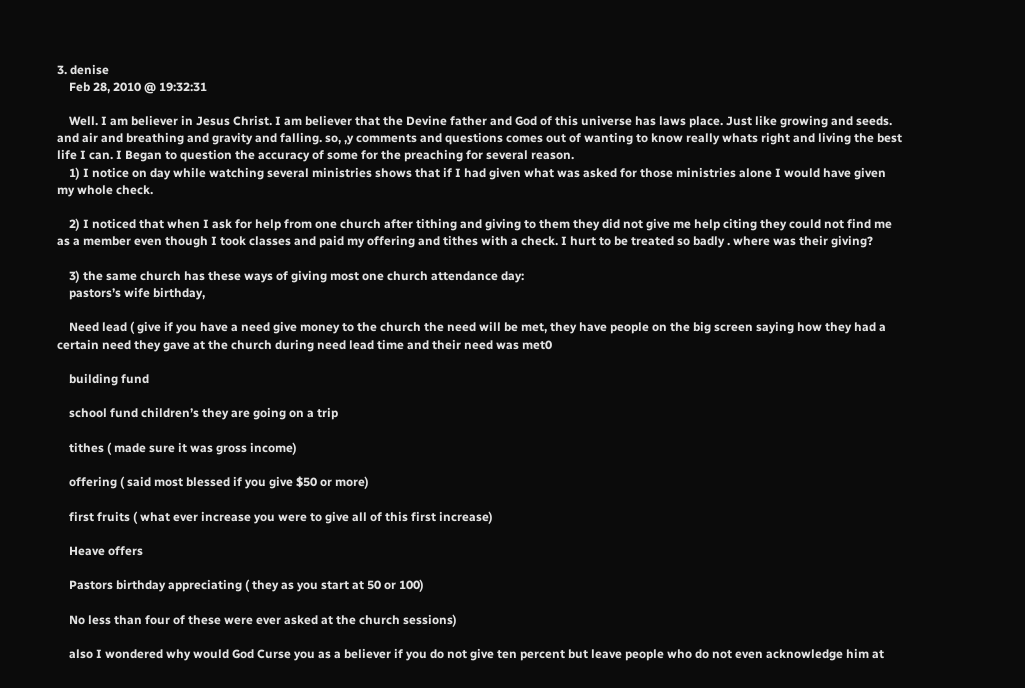3. denise
    Feb 28, 2010 @ 19:32:31

    Well. I am believer in Jesus Christ. I am believer that the Devine father and God of this universe has laws place. Just like growing and seeds. and air and breathing and gravity and falling. so, ,y comments and questions comes out of wanting to know really whats right and living the best life I can. I Began to question the accuracy of some for the preaching for several reason.
    1) I notice on day while watching several ministries shows that if I had given what was asked for those ministries alone I would have given my whole check.

    2) I noticed that when I ask for help from one church after tithing and giving to them they did not give me help citing they could not find me as a member even though I took classes and paid my offering and tithes with a check. I hurt to be treated so badly . where was their giving?

    3) the same church has these ways of giving most one church attendance day:
    pastors’s wife birthday,

    Need lead ( give if you have a need give money to the church the need will be met, they have people on the big screen saying how they had a certain need they gave at the church during need lead time and their need was met0

    building fund

    school fund children’s they are going on a trip

    tithes ( made sure it was gross income)

    offering ( said most blessed if you give $50 or more)

    first fruits ( what ever increase you were to give all of this first increase)

    Heave offers

    Pastors birthday appreciating ( they as you start at 50 or 100)

    No less than four of these were ever asked at the church sessions)

    also I wondered why would God Curse you as a believer if you do not give ten percent but leave people who do not even acknowledge him at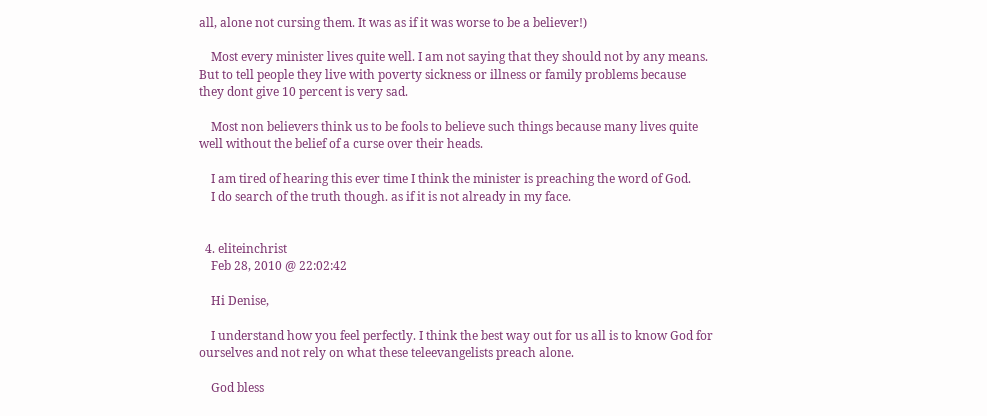all, alone not cursing them. It was as if it was worse to be a believer!)

    Most every minister lives quite well. I am not saying that they should not by any means. But to tell people they live with poverty sickness or illness or family problems because they dont give 10 percent is very sad.

    Most non believers think us to be fools to believe such things because many lives quite well without the belief of a curse over their heads.

    I am tired of hearing this ever time I think the minister is preaching the word of God.
    I do search of the truth though. as if it is not already in my face.


  4. eliteinchrist
    Feb 28, 2010 @ 22:02:42

    Hi Denise,

    I understand how you feel perfectly. I think the best way out for us all is to know God for ourselves and not rely on what these teleevangelists preach alone.

    God bless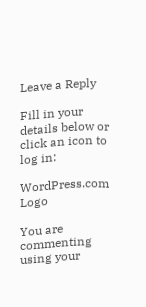Leave a Reply

Fill in your details below or click an icon to log in:

WordPress.com Logo

You are commenting using your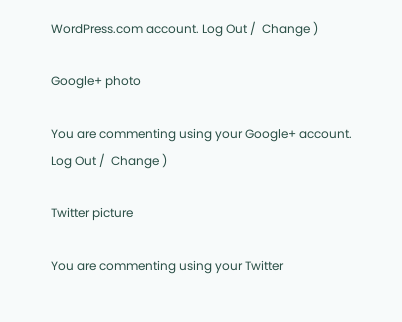WordPress.com account. Log Out /  Change )

Google+ photo

You are commenting using your Google+ account. Log Out /  Change )

Twitter picture

You are commenting using your Twitter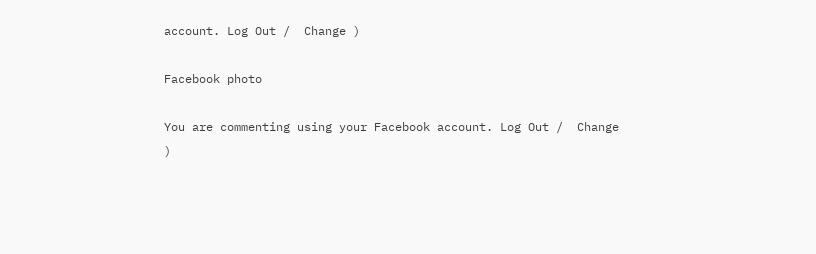account. Log Out /  Change )

Facebook photo

You are commenting using your Facebook account. Log Out /  Change )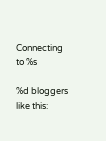Connecting to %s

%d bloggers like this: